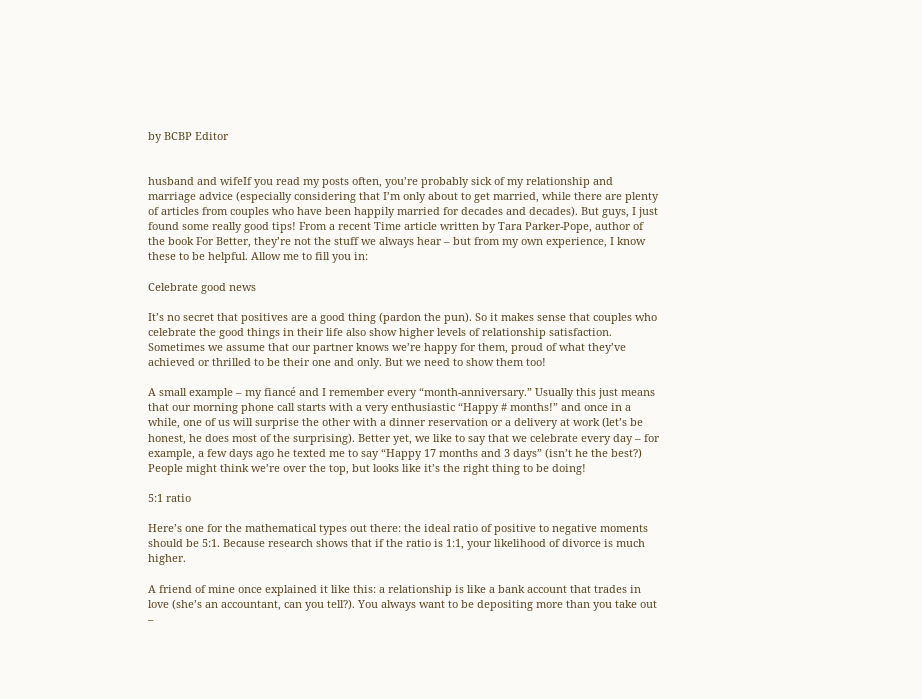by BCBP Editor


husband and wifeIf you read my posts often, you’re probably sick of my relationship and marriage advice (especially considering that I’m only about to get married, while there are plenty of articles from couples who have been happily married for decades and decades). But guys, I just found some really good tips! From a recent Time article written by Tara Parker-Pope, author of the book For Better, they’re not the stuff we always hear – but from my own experience, I know these to be helpful. Allow me to fill you in:

Celebrate good news

It’s no secret that positives are a good thing (pardon the pun). So it makes sense that couples who celebrate the good things in their life also show higher levels of relationship satisfaction. Sometimes we assume that our partner knows we’re happy for them, proud of what they’ve achieved or thrilled to be their one and only. But we need to show them too!

A small example – my fiancé and I remember every “month-anniversary.” Usually this just means that our morning phone call starts with a very enthusiastic “Happy # months!” and once in a while, one of us will surprise the other with a dinner reservation or a delivery at work (let’s be honest, he does most of the surprising). Better yet, we like to say that we celebrate every day – for example, a few days ago he texted me to say “Happy 17 months and 3 days” (isn’t he the best?) People might think we’re over the top, but looks like it’s the right thing to be doing!

5:1 ratio

Here’s one for the mathematical types out there: the ideal ratio of positive to negative moments should be 5:1. Because research shows that if the ratio is 1:1, your likelihood of divorce is much higher.

A friend of mine once explained it like this: a relationship is like a bank account that trades in love (she’s an accountant, can you tell?). You always want to be depositing more than you take out –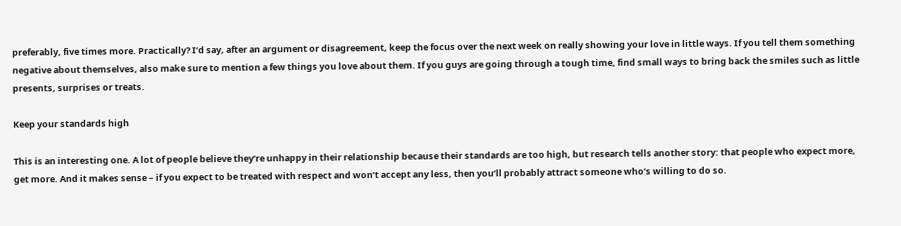preferably, five times more. Practically? I’d say, after an argument or disagreement, keep the focus over the next week on really showing your love in little ways. If you tell them something negative about themselves, also make sure to mention a few things you love about them. If you guys are going through a tough time, find small ways to bring back the smiles such as little presents, surprises or treats.

Keep your standards high

This is an interesting one. A lot of people believe they’re unhappy in their relationship because their standards are too high, but research tells another story: that people who expect more, get more. And it makes sense – if you expect to be treated with respect and won’t accept any less, then you’ll probably attract someone who’s willing to do so.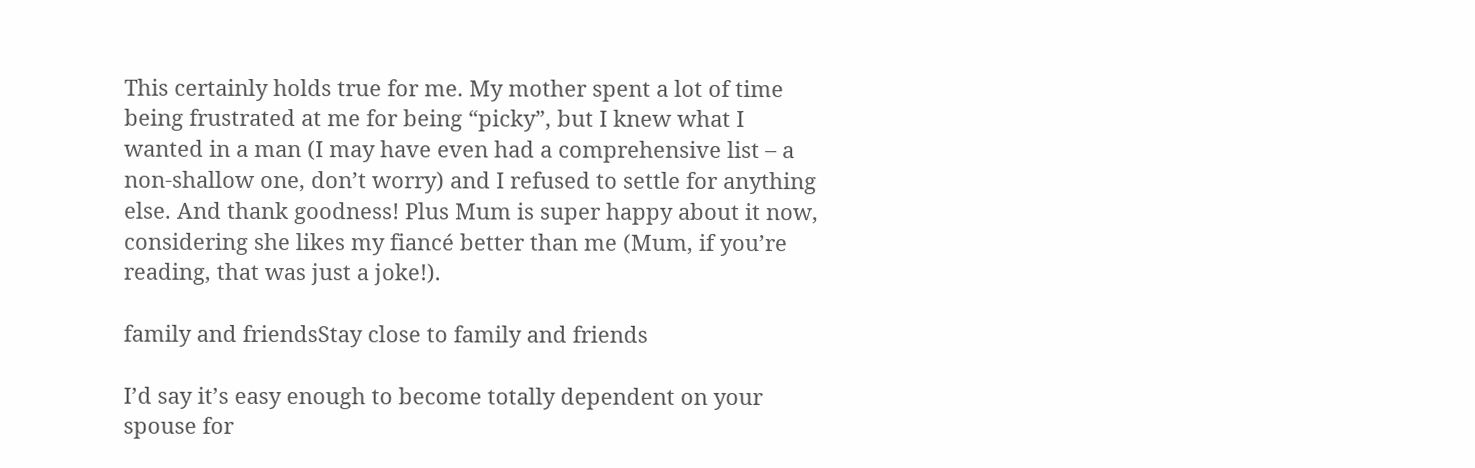This certainly holds true for me. My mother spent a lot of time being frustrated at me for being “picky”, but I knew what I wanted in a man (I may have even had a comprehensive list – a non-shallow one, don’t worry) and I refused to settle for anything else. And thank goodness! Plus Mum is super happy about it now, considering she likes my fiancé better than me (Mum, if you’re reading, that was just a joke!).

family and friendsStay close to family and friends

I’d say it’s easy enough to become totally dependent on your spouse for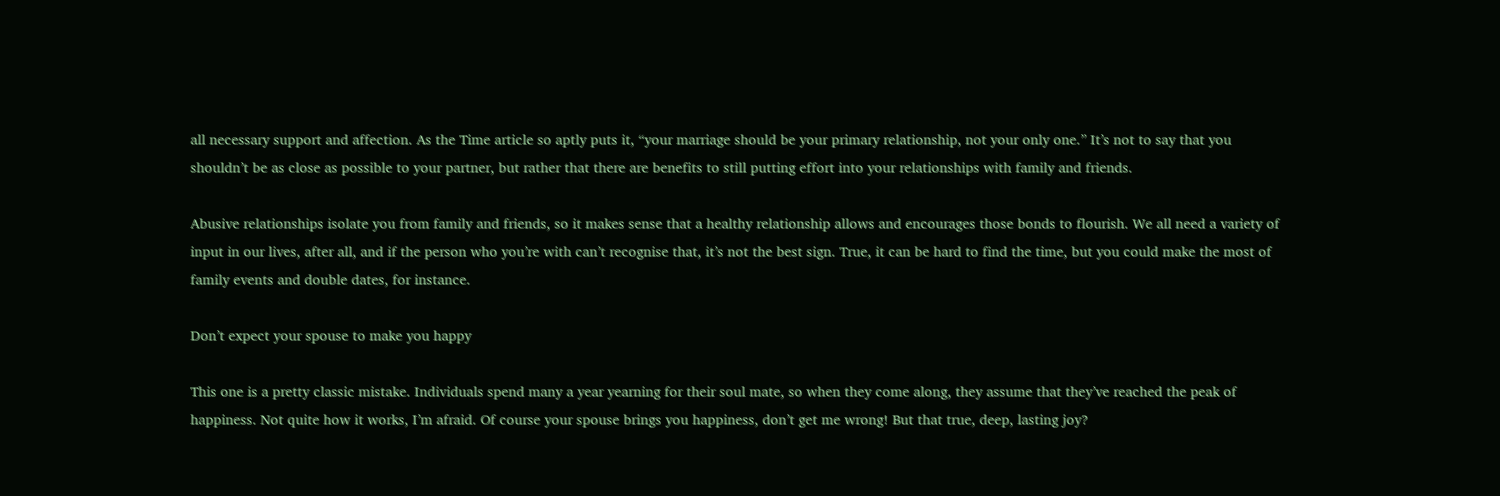all necessary support and affection. As the Time article so aptly puts it, “your marriage should be your primary relationship, not your only one.” It’s not to say that you shouldn’t be as close as possible to your partner, but rather that there are benefits to still putting effort into your relationships with family and friends.

Abusive relationships isolate you from family and friends, so it makes sense that a healthy relationship allows and encourages those bonds to flourish. We all need a variety of input in our lives, after all, and if the person who you’re with can’t recognise that, it’s not the best sign. True, it can be hard to find the time, but you could make the most of family events and double dates, for instance.

Don’t expect your spouse to make you happy

This one is a pretty classic mistake. Individuals spend many a year yearning for their soul mate, so when they come along, they assume that they’ve reached the peak of happiness. Not quite how it works, I’m afraid. Of course your spouse brings you happiness, don’t get me wrong! But that true, deep, lasting joy?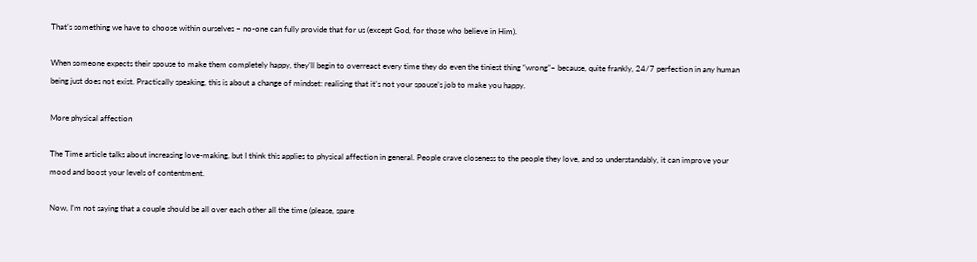That’s something we have to choose within ourselves – no-one can fully provide that for us (except God, for those who believe in Him).

When someone expects their spouse to make them completely happy, they’ll begin to overreact every time they do even the tiniest thing “wrong”– because, quite frankly, 24/7 perfection in any human being just does not exist. Practically speaking, this is about a change of mindset: realising that it’s not your spouse’s job to make you happy.

More physical affection

The Time article talks about increasing love-making, but I think this applies to physical affection in general. People crave closeness to the people they love, and so understandably, it can improve your mood and boost your levels of contentment.

Now, I’m not saying that a couple should be all over each other all the time (please, spare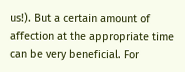us!). But a certain amount of affection at the appropriate time can be very beneficial. For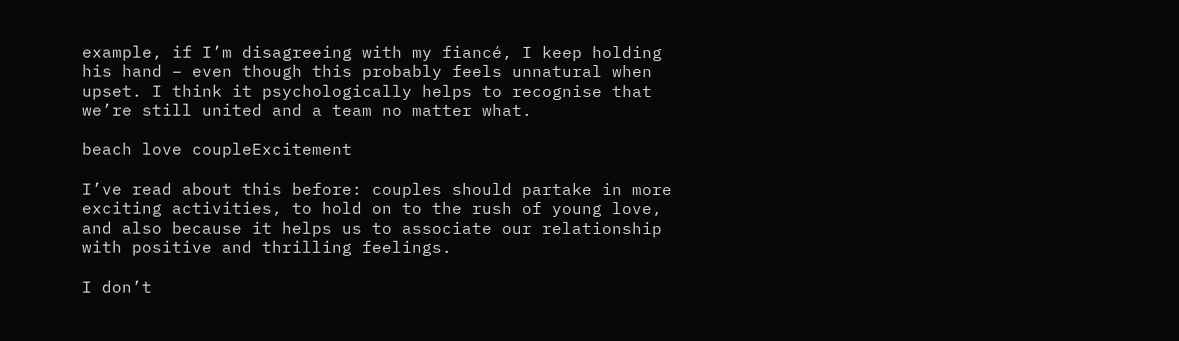example, if I’m disagreeing with my fiancé, I keep holding his hand – even though this probably feels unnatural when upset. I think it psychologically helps to recognise that we’re still united and a team no matter what.

beach love coupleExcitement

I’ve read about this before: couples should partake in more exciting activities, to hold on to the rush of young love, and also because it helps us to associate our relationship with positive and thrilling feelings.

I don’t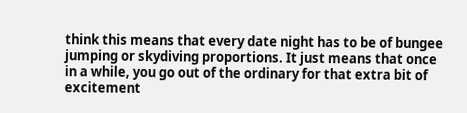think this means that every date night has to be of bungee jumping or skydiving proportions. It just means that once in a while, you go out of the ordinary for that extra bit of excitement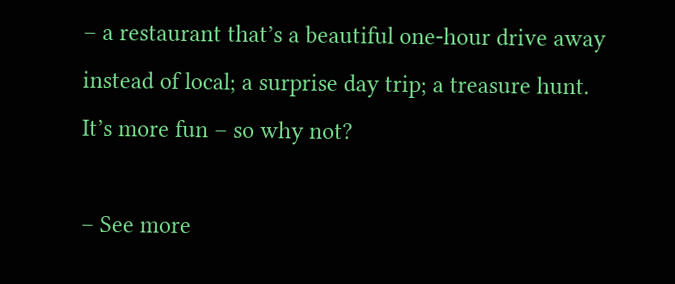– a restaurant that’s a beautiful one-hour drive away instead of local; a surprise day trip; a treasure hunt. It’s more fun – so why not?

– See more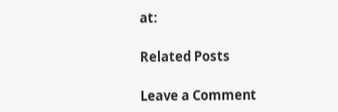at:

Related Posts

Leave a Comment